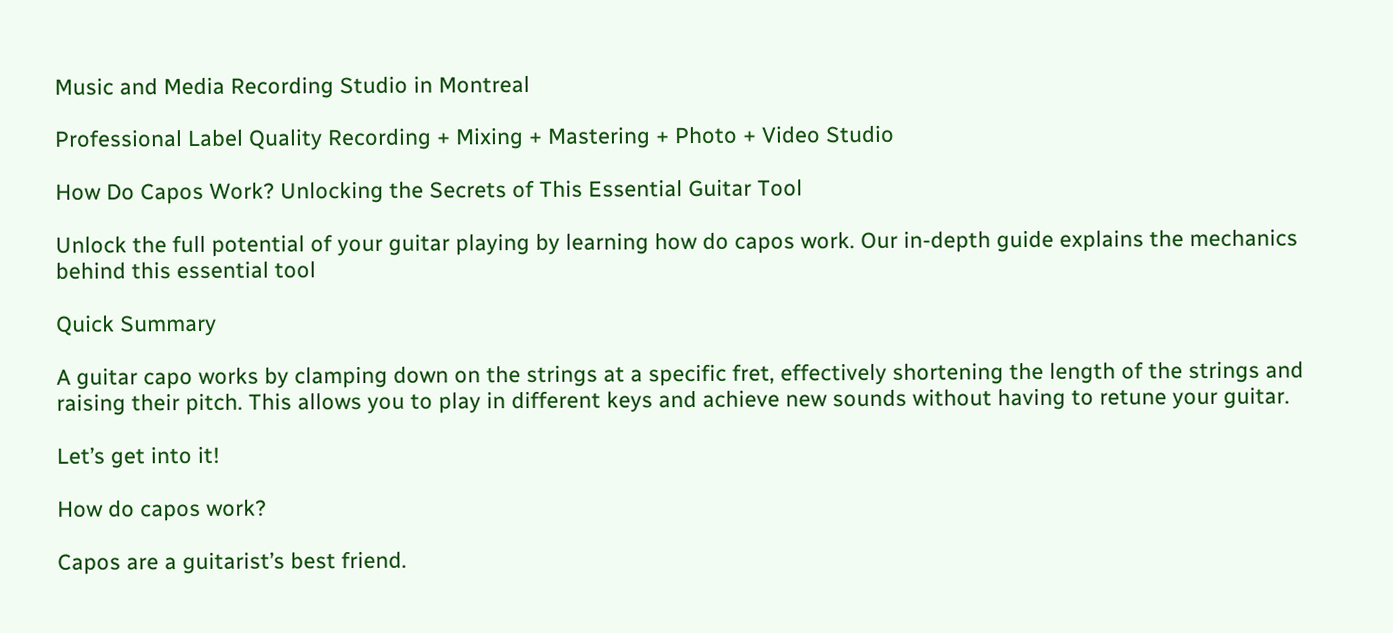Music and Media Recording Studio in Montreal

Professional Label Quality Recording + Mixing + Mastering + Photo + Video Studio

How Do Capos Work? Unlocking the Secrets of This Essential Guitar Tool

Unlock the full potential of your guitar playing by learning how do capos work. Our in-depth guide explains the mechanics behind this essential tool

Quick Summary

A guitar capo works by clamping down on the strings at a specific fret, effectively shortening the length of the strings and raising their pitch. This allows you to play in different keys and achieve new sounds without having to retune your guitar.

Let’s get into it!

How do capos work?

Capos are a guitarist’s best friend.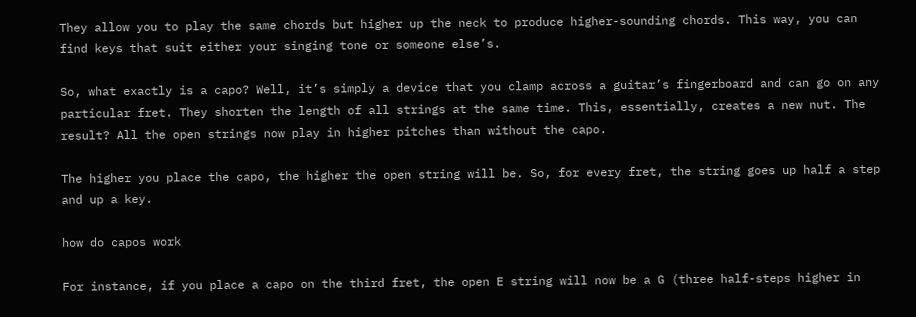They allow you to play the same chords but higher up the neck to produce higher-sounding chords. This way, you can find keys that suit either your singing tone or someone else’s.

So, what exactly is a capo? Well, it’s simply a device that you clamp across a guitar’s fingerboard and can go on any particular fret. They shorten the length of all strings at the same time. This, essentially, creates a new nut. The result? All the open strings now play in higher pitches than without the capo.

The higher you place the capo, the higher the open string will be. So, for every fret, the string goes up half a step and up a key.

how do capos work

For instance, if you place a capo on the third fret, the open E string will now be a G (three half-steps higher in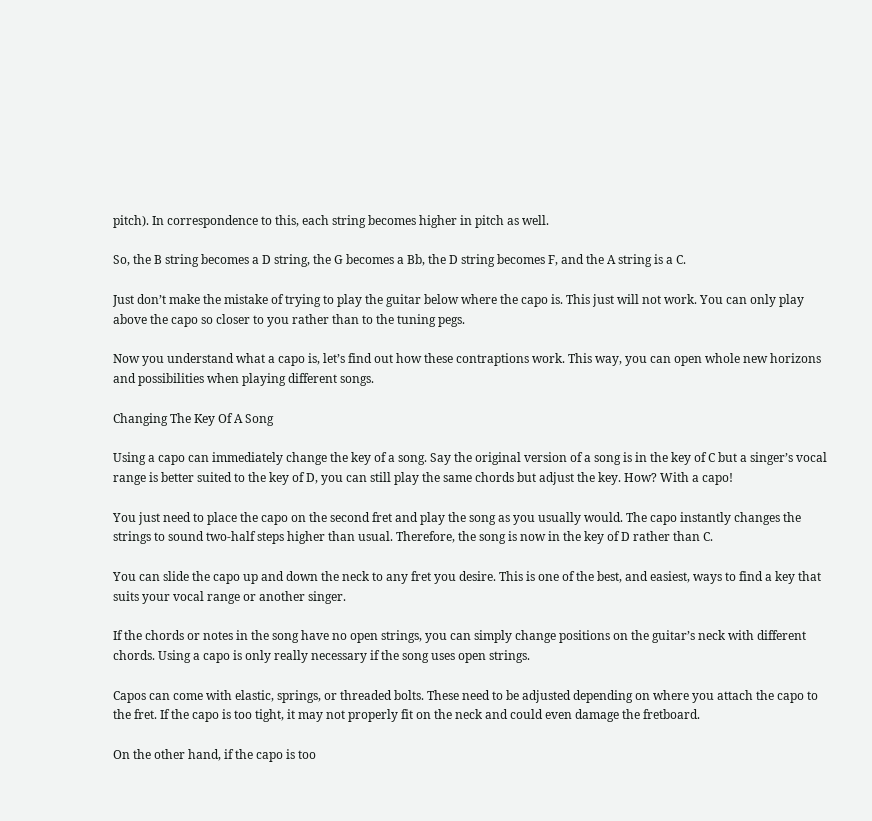pitch). In correspondence to this, each string becomes higher in pitch as well.

So, the B string becomes a D string, the G becomes a Bb, the D string becomes F, and the A string is a C.

Just don’t make the mistake of trying to play the guitar below where the capo is. This just will not work. You can only play above the capo so closer to you rather than to the tuning pegs.

Now you understand what a capo is, let’s find out how these contraptions work. This way, you can open whole new horizons and possibilities when playing different songs.

Changing The Key Of A Song

Using a capo can immediately change the key of a song. Say the original version of a song is in the key of C but a singer’s vocal range is better suited to the key of D, you can still play the same chords but adjust the key. How? With a capo!

You just need to place the capo on the second fret and play the song as you usually would. The capo instantly changes the strings to sound two-half steps higher than usual. Therefore, the song is now in the key of D rather than C.

You can slide the capo up and down the neck to any fret you desire. This is one of the best, and easiest, ways to find a key that suits your vocal range or another singer.

If the chords or notes in the song have no open strings, you can simply change positions on the guitar’s neck with different chords. Using a capo is only really necessary if the song uses open strings.

Capos can come with elastic, springs, or threaded bolts. These need to be adjusted depending on where you attach the capo to the fret. If the capo is too tight, it may not properly fit on the neck and could even damage the fretboard.

On the other hand, if the capo is too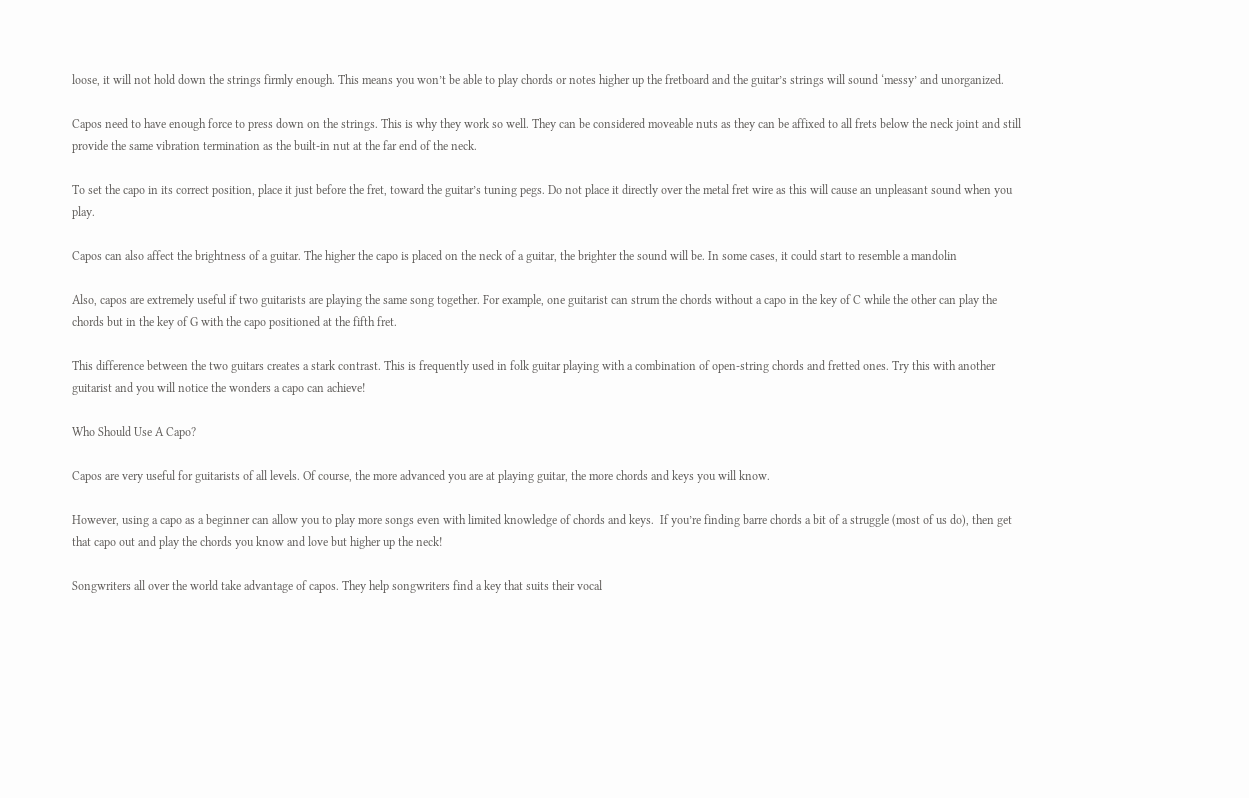loose, it will not hold down the strings firmly enough. This means you won’t be able to play chords or notes higher up the fretboard and the guitar’s strings will sound ‘messy’ and unorganized.

Capos need to have enough force to press down on the strings. This is why they work so well. They can be considered moveable nuts as they can be affixed to all frets below the neck joint and still provide the same vibration termination as the built-in nut at the far end of the neck.

To set the capo in its correct position, place it just before the fret, toward the guitar’s tuning pegs. Do not place it directly over the metal fret wire as this will cause an unpleasant sound when you play.

Capos can also affect the brightness of a guitar. The higher the capo is placed on the neck of a guitar, the brighter the sound will be. In some cases, it could start to resemble a mandolin

Also, capos are extremely useful if two guitarists are playing the same song together. For example, one guitarist can strum the chords without a capo in the key of C while the other can play the chords but in the key of G with the capo positioned at the fifth fret.

This difference between the two guitars creates a stark contrast. This is frequently used in folk guitar playing with a combination of open-string chords and fretted ones. Try this with another guitarist and you will notice the wonders a capo can achieve!

Who Should Use A Capo?

Capos are very useful for guitarists of all levels. Of course, the more advanced you are at playing guitar, the more chords and keys you will know.

However, using a capo as a beginner can allow you to play more songs even with limited knowledge of chords and keys.  If you’re finding barre chords a bit of a struggle (most of us do), then get that capo out and play the chords you know and love but higher up the neck!

Songwriters all over the world take advantage of capos. They help songwriters find a key that suits their vocal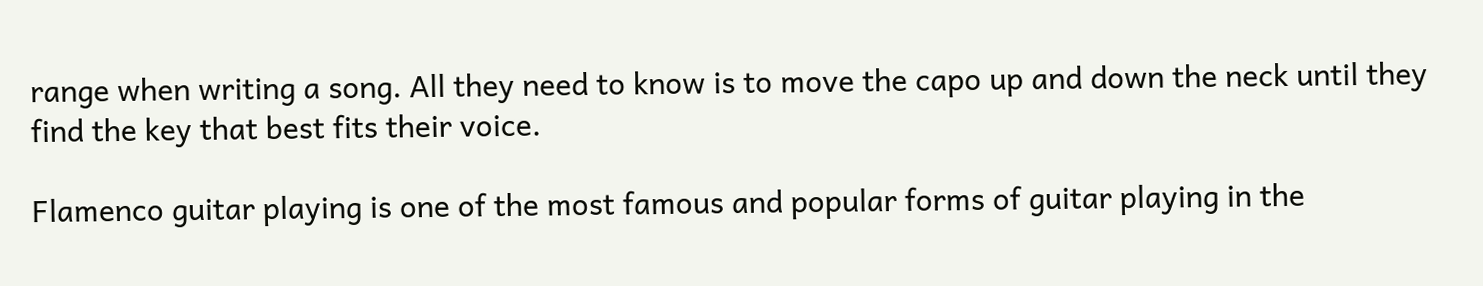range when writing a song. All they need to know is to move the capo up and down the neck until they find the key that best fits their voice.

Flamenco guitar playing is one of the most famous and popular forms of guitar playing in the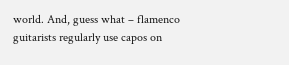world. And, guess what – flamenco guitarists regularly use capos on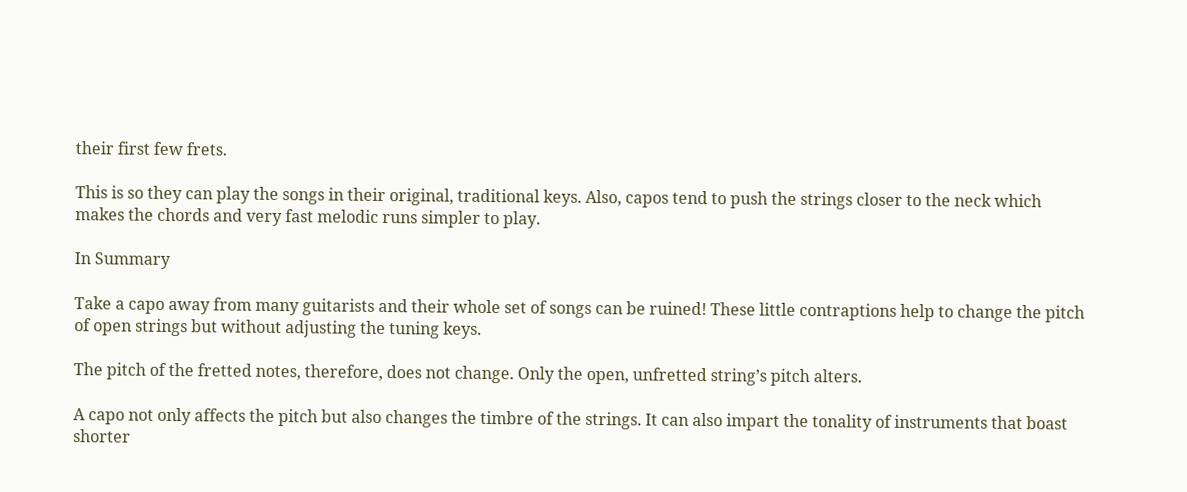their first few frets.

This is so they can play the songs in their original, traditional keys. Also, capos tend to push the strings closer to the neck which makes the chords and very fast melodic runs simpler to play.

In Summary

Take a capo away from many guitarists and their whole set of songs can be ruined! These little contraptions help to change the pitch of open strings but without adjusting the tuning keys.

The pitch of the fretted notes, therefore, does not change. Only the open, unfretted string’s pitch alters.

A capo not only affects the pitch but also changes the timbre of the strings. It can also impart the tonality of instruments that boast shorter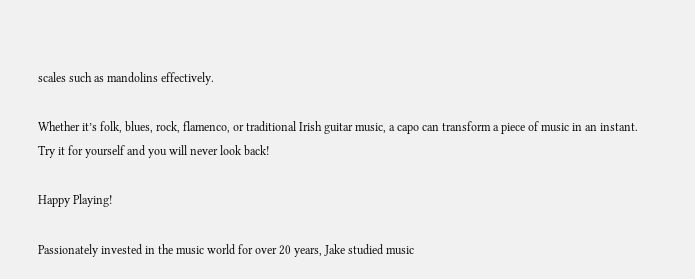scales such as mandolins effectively.

Whether it’s folk, blues, rock, flamenco, or traditional Irish guitar music, a capo can transform a piece of music in an instant. Try it for yourself and you will never look back!

Happy Playing!

Passionately invested in the music world for over 20 years, Jake studied music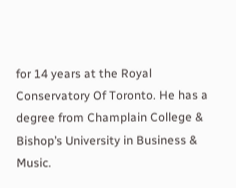for 14 years at the Royal Conservatory Of Toronto. He has a degree from Champlain College & Bishop’s University in Business & Music.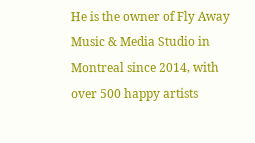He is the owner of Fly Away Music & Media Studio in Montreal since 2014, with over 500 happy artists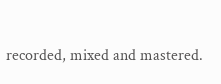recorded, mixed and mastered.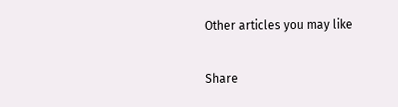Other articles you may like

Share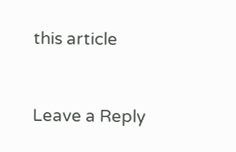this article


Leave a Reply